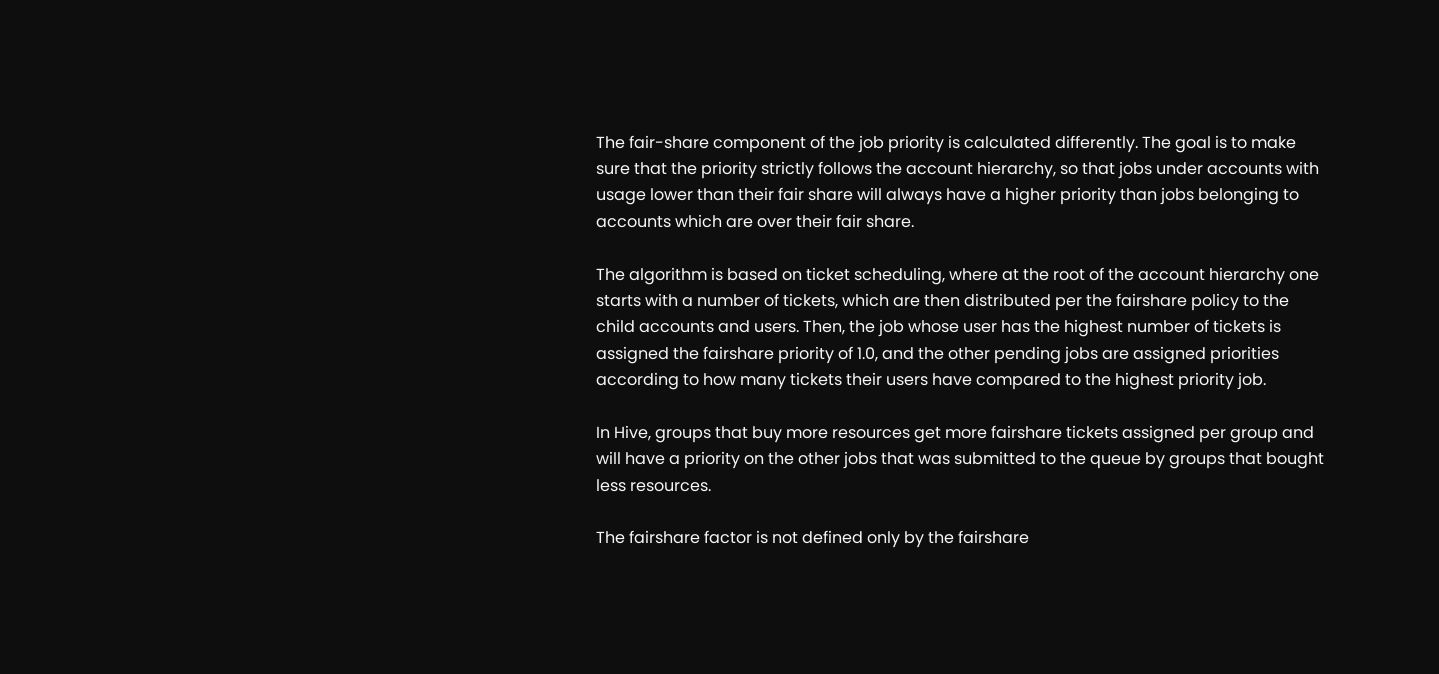The fair-share component of the job priority is calculated differently. The goal is to make sure that the priority strictly follows the account hierarchy, so that jobs under accounts with usage lower than their fair share will always have a higher priority than jobs belonging to accounts which are over their fair share.

The algorithm is based on ticket scheduling, where at the root of the account hierarchy one starts with a number of tickets, which are then distributed per the fairshare policy to the child accounts and users. Then, the job whose user has the highest number of tickets is assigned the fairshare priority of 1.0, and the other pending jobs are assigned priorities according to how many tickets their users have compared to the highest priority job.

In Hive, groups that buy more resources get more fairshare tickets assigned per group and will have a priority on the other jobs that was submitted to the queue by groups that bought less resources.

The fairshare factor is not defined only by the fairshare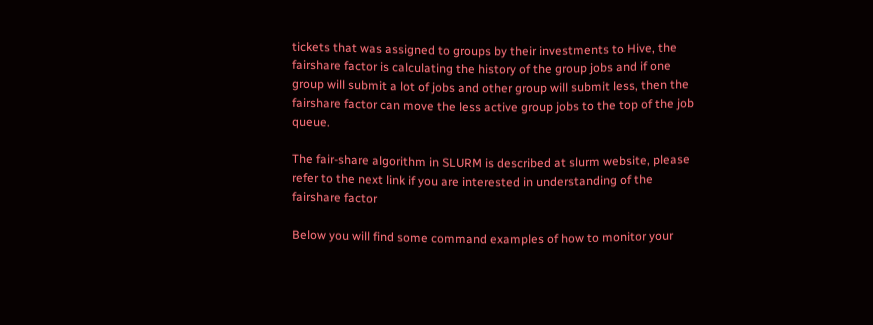tickets that was assigned to groups by their investments to Hive, the fairshare factor is calculating the history of the group jobs and if one group will submit a lot of jobs and other group will submit less, then the fairshare factor can move the less active group jobs to the top of the job queue.

The fair-share algorithm in SLURM is described at slurm website, please refer to the next link if you are interested in understanding of the fairshare factor

Below you will find some command examples of how to monitor your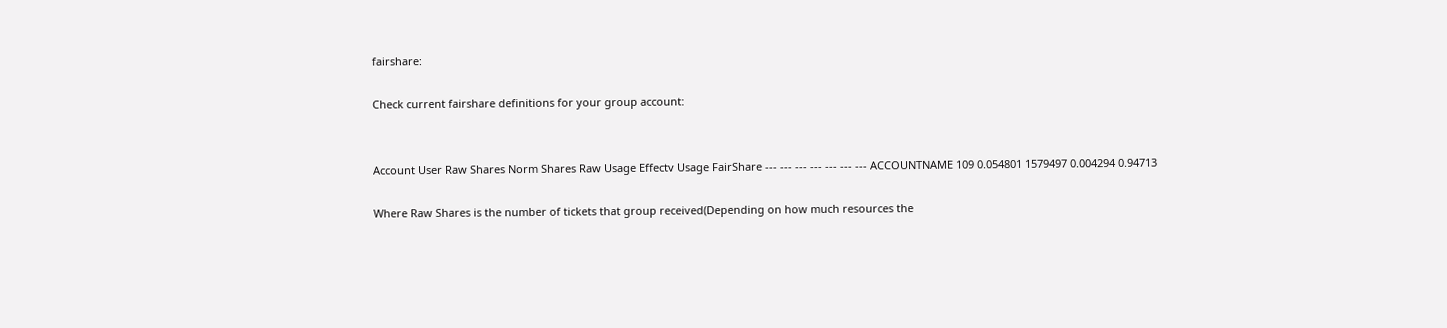fairshare:

Check current fairshare definitions for your group account:


Account User Raw Shares Norm Shares Raw Usage Effectv Usage FairShare --- --- --- --- --- --- --- ACCOUNTNAME 109 0.054801 1579497 0.004294 0.94713

Where Raw Shares is the number of tickets that group received(Depending on how much resources the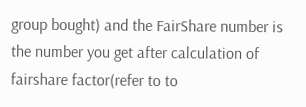group bought) and the FairShare number is the number you get after calculation of fairshare factor(refer to to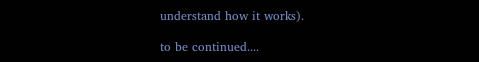understand how it works).

to be continued....